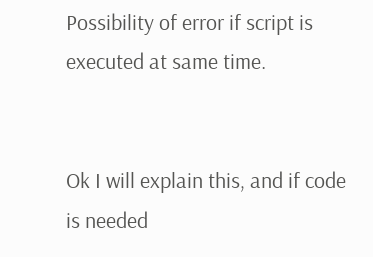Possibility of error if script is executed at same time.


Ok I will explain this, and if code is needed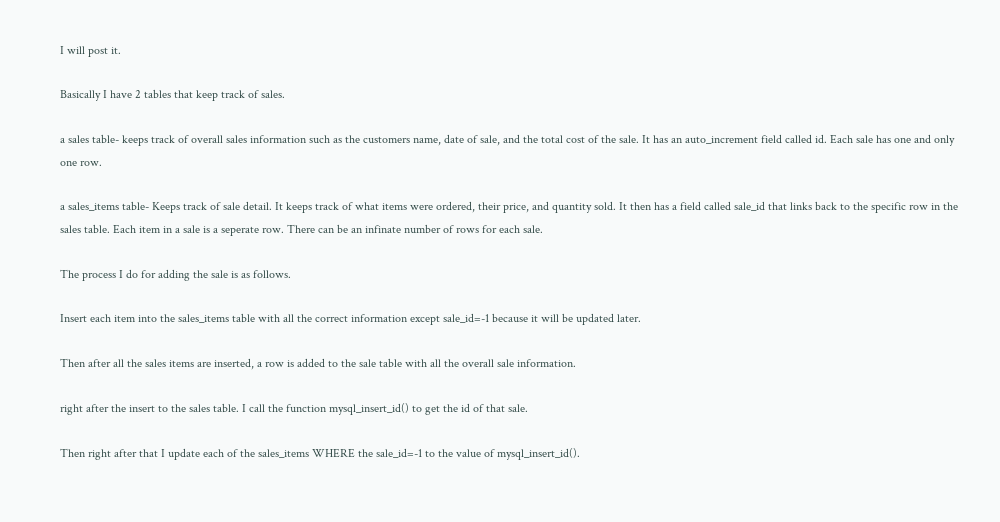I will post it.

Basically I have 2 tables that keep track of sales.

a sales table- keeps track of overall sales information such as the customers name, date of sale, and the total cost of the sale. It has an auto_increment field called id. Each sale has one and only one row.

a sales_items table- Keeps track of sale detail. It keeps track of what items were ordered, their price, and quantity sold. It then has a field called sale_id that links back to the specific row in the sales table. Each item in a sale is a seperate row. There can be an infinate number of rows for each sale.

The process I do for adding the sale is as follows.

Insert each item into the sales_items table with all the correct information except sale_id=-1 because it will be updated later.

Then after all the sales items are inserted, a row is added to the sale table with all the overall sale information.

right after the insert to the sales table. I call the function mysql_insert_id() to get the id of that sale.

Then right after that I update each of the sales_items WHERE the sale_id=-1 to the value of mysql_insert_id().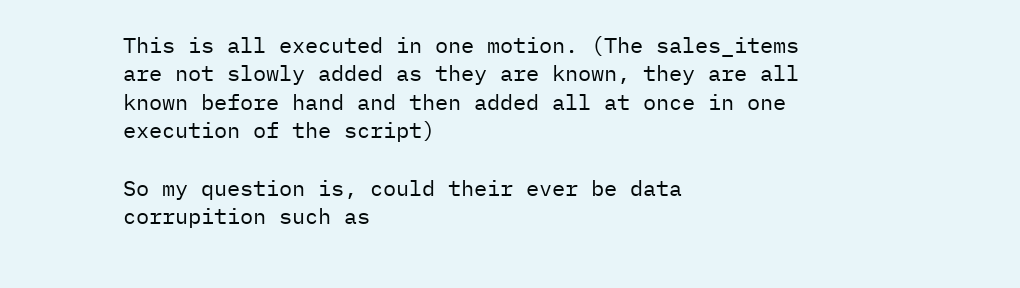This is all executed in one motion. (The sales_items are not slowly added as they are known, they are all known before hand and then added all at once in one execution of the script)

So my question is, could their ever be data corrupition such as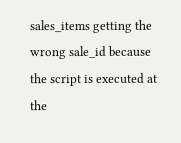sales_items getting the wrong sale_id because the script is executed at the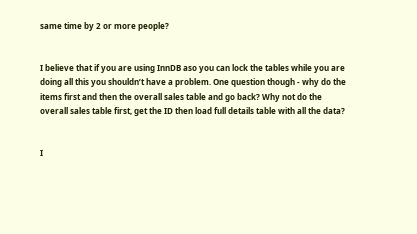same time by 2 or more people?


I believe that if you are using InnDB aso you can lock the tables while you are doing all this you shouldn’t have a problem. One question though - why do the items first and then the overall sales table and go back? Why not do the overall sales table first, get the ID then load full details table with all the data?


I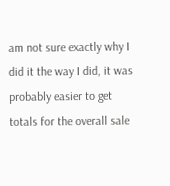am not sure exactly why I did it the way I did, it was probably easier to get totals for the overall sale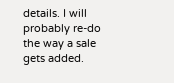details. I will probably re-do the way a sale gets added.